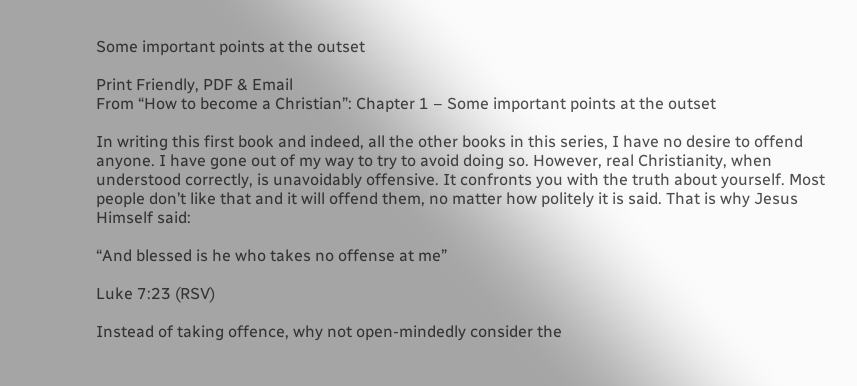Some important points at the outset

Print Friendly, PDF & Email
From “How to become a Christian”: Chapter 1 – Some important points at the outset

In writing this first book and indeed, all the other books in this series, I have no desire to offend anyone. I have gone out of my way to try to avoid doing so. However, real Christianity, when understood correctly, is unavoidably offensive. It confronts you with the truth about yourself. Most people don’t like that and it will offend them, no matter how politely it is said. That is why Jesus Himself said:

“And blessed is he who takes no offense at me”

Luke 7:23 (RSV)

Instead of taking offence, why not open-mindedly consider the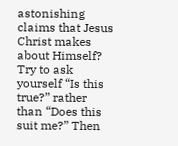astonishing claims that Jesus Christ makes about Himself? Try to ask yourself “Is this true?” rather than “Does this suit me?” Then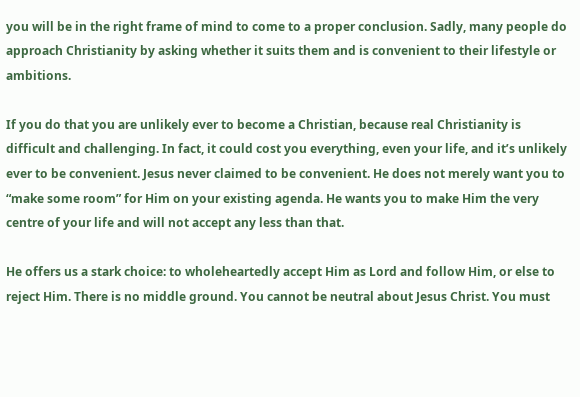you will be in the right frame of mind to come to a proper conclusion. Sadly, many people do approach Christianity by asking whether it suits them and is convenient to their lifestyle or ambitions.

If you do that you are unlikely ever to become a Christian, because real Christianity is difficult and challenging. In fact, it could cost you everything, even your life, and it’s unlikely ever to be convenient. Jesus never claimed to be convenient. He does not merely want you to “make some room” for Him on your existing agenda. He wants you to make Him the very centre of your life and will not accept any less than that.

He offers us a stark choice: to wholeheartedly accept Him as Lord and follow Him, or else to reject Him. There is no middle ground. You cannot be neutral about Jesus Christ. You must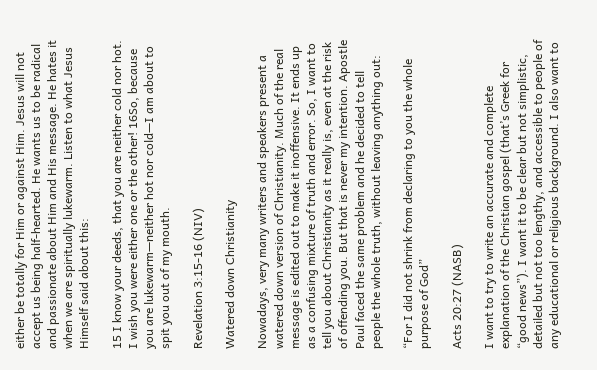either be totally for Him or against Him. Jesus will not accept us being half-hearted. He wants us to be radical and passionate about Him and His message. He hates it when we are spiritually lukewarm. Listen to what Jesus Himself said about this:

15 I know your deeds, that you are neither cold nor hot. I wish you were either one or the other! 16So, because you are lukewarm—neither hot nor cold—I am about to spit you out of my mouth.

Revelation 3:15-16 (NIV)

Watered down Christianity

Nowadays, very many writers and speakers present a watered down version of Christianity. Much of the real message is edited out to make it inoffensive. It ends up as a confusing mixture of truth and error. So, I want to tell you about Christianity as it really is, even at the risk of offending you. But that is never my intention. Apostle Paul faced the same problem and he decided to tell people the whole truth, without leaving anything out:

“For I did not shrink from declaring to you the whole purpose of God”

Acts 20:27 (NASB)

I want to try to write an accurate and complete explanation of the Christian gospel (that’s Greek for “good news”). I want it to be clear but not simplistic, detailed but not too lengthy, and accessible to people of any educational or religious background. I also want to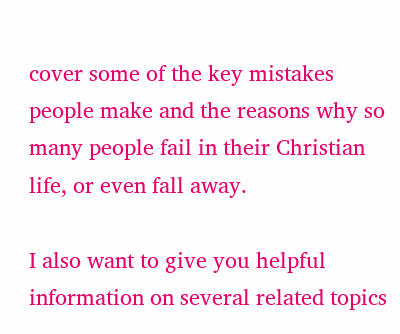cover some of the key mistakes people make and the reasons why so many people fail in their Christian life, or even fall away.

I also want to give you helpful information on several related topics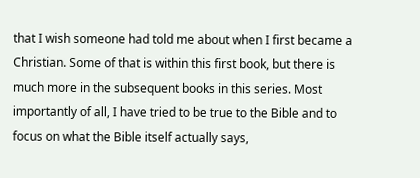that I wish someone had told me about when I first became a Christian. Some of that is within this first book, but there is much more in the subsequent books in this series. Most importantly of all, I have tried to be true to the Bible and to focus on what the Bible itself actually says,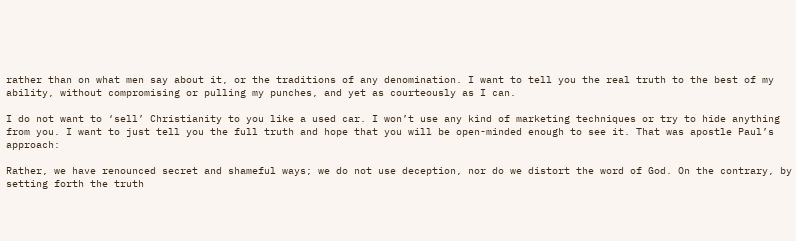rather than on what men say about it, or the traditions of any denomination. I want to tell you the real truth to the best of my ability, without compromising or pulling my punches, and yet as courteously as I can.

I do not want to ‘sell’ Christianity to you like a used car. I won’t use any kind of marketing techniques or try to hide anything from you. I want to just tell you the full truth and hope that you will be open-minded enough to see it. That was apostle Paul’s approach:

Rather, we have renounced secret and shameful ways; we do not use deception, nor do we distort the word of God. On the contrary, by setting forth the truth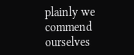plainly we commend ourselves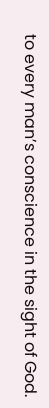to every man’s conscience in the sight of God.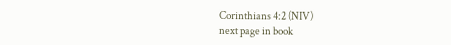Corinthians 4:2 (NIV)
next page in book